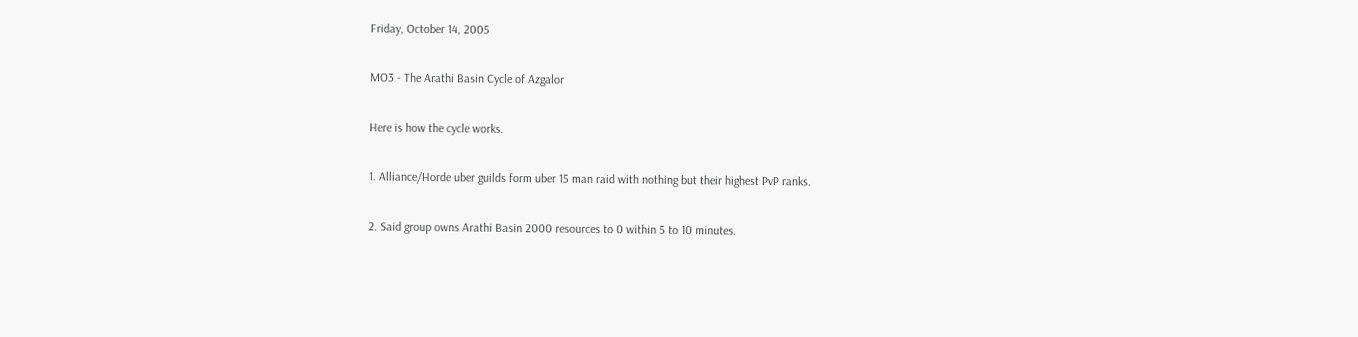Friday, October 14, 2005

MO3 - The Arathi Basin Cycle of Azgalor

Here is how the cycle works.

1. Alliance/Horde uber guilds form uber 15 man raid with nothing but their highest PvP ranks.

2. Said group owns Arathi Basin 2000 resources to 0 within 5 to 10 minutes.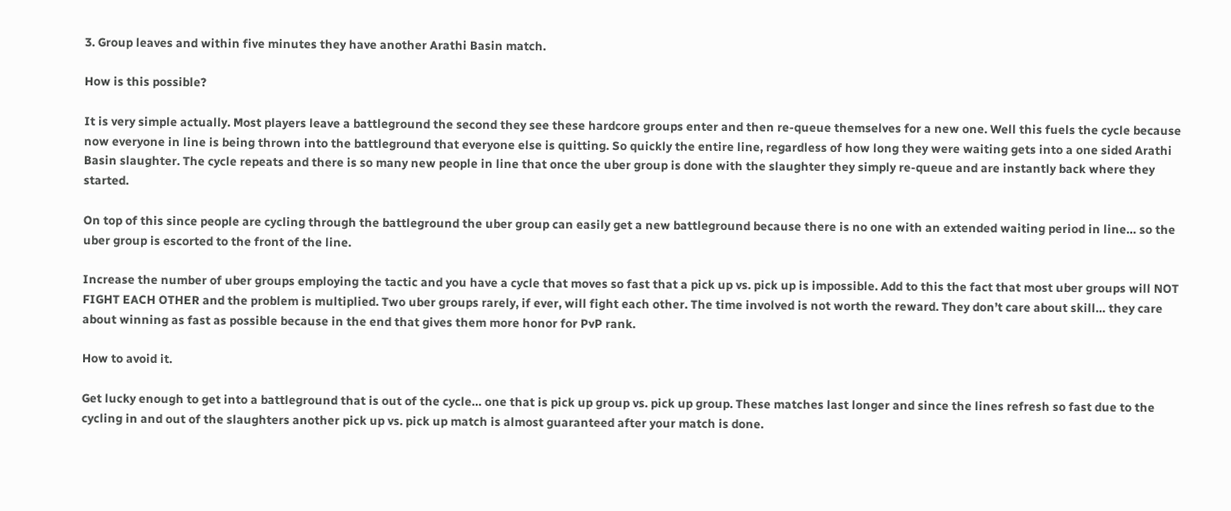3. Group leaves and within five minutes they have another Arathi Basin match.

How is this possible?

It is very simple actually. Most players leave a battleground the second they see these hardcore groups enter and then re-queue themselves for a new one. Well this fuels the cycle because now everyone in line is being thrown into the battleground that everyone else is quitting. So quickly the entire line, regardless of how long they were waiting gets into a one sided Arathi Basin slaughter. The cycle repeats and there is so many new people in line that once the uber group is done with the slaughter they simply re-queue and are instantly back where they started.

On top of this since people are cycling through the battleground the uber group can easily get a new battleground because there is no one with an extended waiting period in line… so the uber group is escorted to the front of the line.

Increase the number of uber groups employing the tactic and you have a cycle that moves so fast that a pick up vs. pick up is impossible. Add to this the fact that most uber groups will NOT FIGHT EACH OTHER and the problem is multiplied. Two uber groups rarely, if ever, will fight each other. The time involved is not worth the reward. They don’t care about skill… they care about winning as fast as possible because in the end that gives them more honor for PvP rank.

How to avoid it.

Get lucky enough to get into a battleground that is out of the cycle… one that is pick up group vs. pick up group. These matches last longer and since the lines refresh so fast due to the cycling in and out of the slaughters another pick up vs. pick up match is almost guaranteed after your match is done.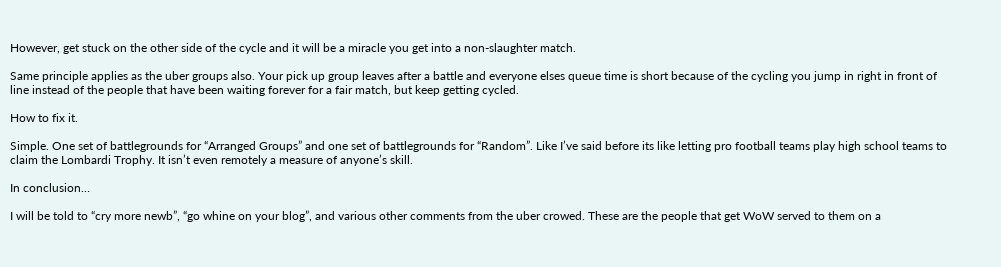However, get stuck on the other side of the cycle and it will be a miracle you get into a non-slaughter match.

Same principle applies as the uber groups also. Your pick up group leaves after a battle and everyone elses queue time is short because of the cycling you jump in right in front of line instead of the people that have been waiting forever for a fair match, but keep getting cycled.

How to fix it.

Simple. One set of battlegrounds for “Arranged Groups” and one set of battlegrounds for “Random”. Like I’ve said before its like letting pro football teams play high school teams to claim the Lombardi Trophy. It isn’t even remotely a measure of anyone’s skill.

In conclusion…

I will be told to “cry more newb”, “go whine on your blog”, and various other comments from the uber crowed. These are the people that get WoW served to them on a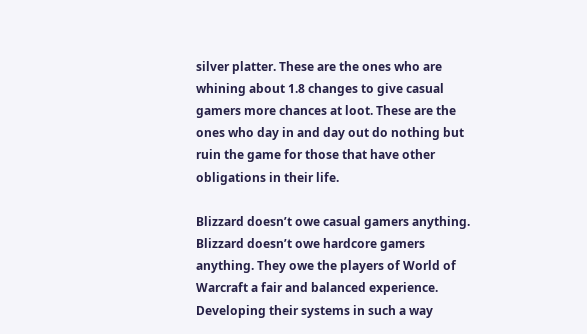silver platter. These are the ones who are whining about 1.8 changes to give casual gamers more chances at loot. These are the ones who day in and day out do nothing but ruin the game for those that have other obligations in their life.

Blizzard doesn’t owe casual gamers anything. Blizzard doesn’t owe hardcore gamers anything. They owe the players of World of Warcraft a fair and balanced experience. Developing their systems in such a way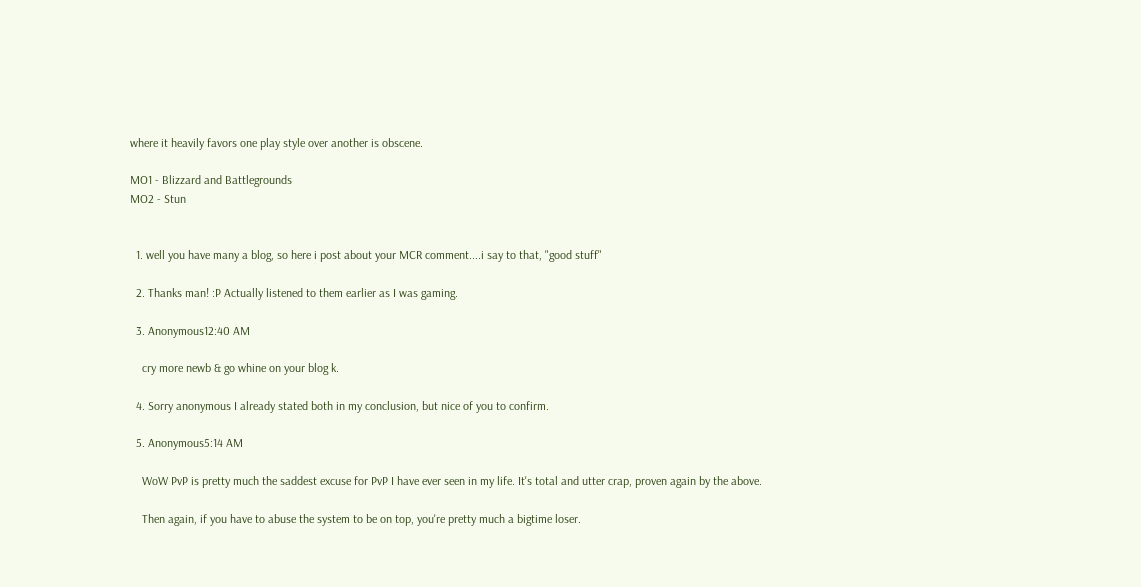where it heavily favors one play style over another is obscene.

MO1 - Blizzard and Battlegrounds
MO2 - Stun


  1. well you have many a blog, so here i post about your MCR comment....i say to that, "good stuff"

  2. Thanks man! :P Actually listened to them earlier as I was gaming.

  3. Anonymous12:40 AM

    cry more newb & go whine on your blog k.

  4. Sorry anonymous I already stated both in my conclusion, but nice of you to confirm.

  5. Anonymous5:14 AM

    WoW PvP is pretty much the saddest excuse for PvP I have ever seen in my life. It's total and utter crap, proven again by the above.

    Then again, if you have to abuse the system to be on top, you're pretty much a bigtime loser.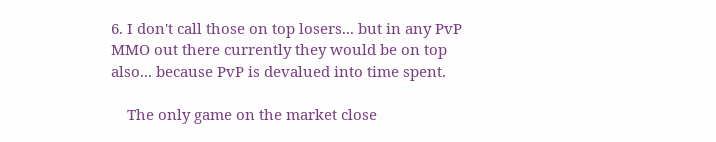6. I don't call those on top losers... but in any PvP MMO out there currently they would be on top also... because PvP is devalued into time spent.

    The only game on the market close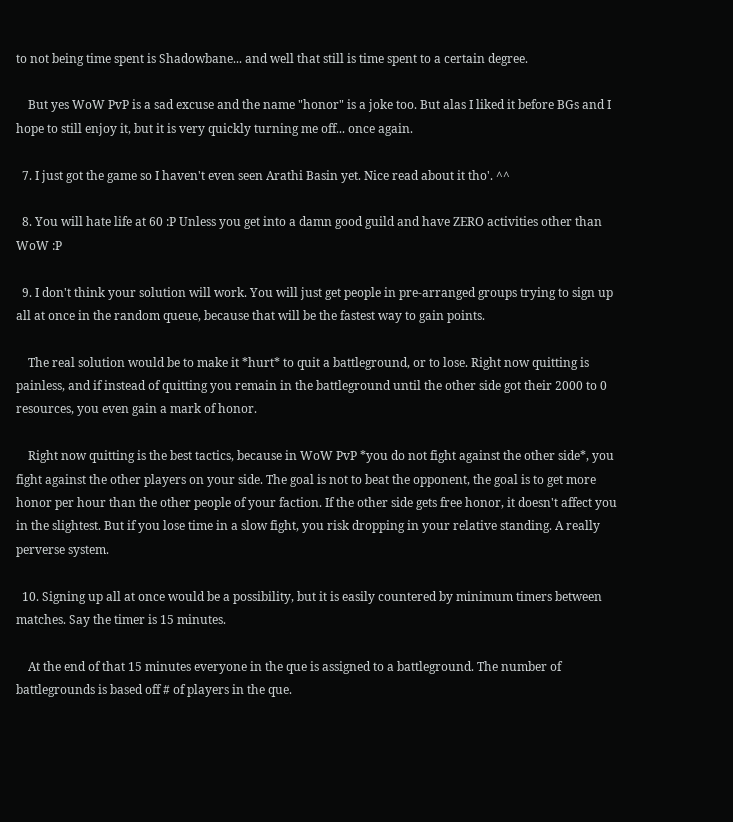to not being time spent is Shadowbane... and well that still is time spent to a certain degree.

    But yes WoW PvP is a sad excuse and the name "honor" is a joke too. But alas I liked it before BGs and I hope to still enjoy it, but it is very quickly turning me off... once again.

  7. I just got the game so I haven't even seen Arathi Basin yet. Nice read about it tho'. ^^

  8. You will hate life at 60 :P Unless you get into a damn good guild and have ZERO activities other than WoW :P

  9. I don't think your solution will work. You will just get people in pre-arranged groups trying to sign up all at once in the random queue, because that will be the fastest way to gain points.

    The real solution would be to make it *hurt* to quit a battleground, or to lose. Right now quitting is painless, and if instead of quitting you remain in the battleground until the other side got their 2000 to 0 resources, you even gain a mark of honor.

    Right now quitting is the best tactics, because in WoW PvP *you do not fight against the other side*, you fight against the other players on your side. The goal is not to beat the opponent, the goal is to get more honor per hour than the other people of your faction. If the other side gets free honor, it doesn't affect you in the slightest. But if you lose time in a slow fight, you risk dropping in your relative standing. A really perverse system.

  10. Signing up all at once would be a possibility, but it is easily countered by minimum timers between matches. Say the timer is 15 minutes.

    At the end of that 15 minutes everyone in the que is assigned to a battleground. The number of battlegrounds is based off # of players in the que.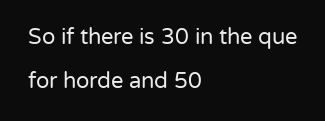So if there is 30 in the que for horde and 50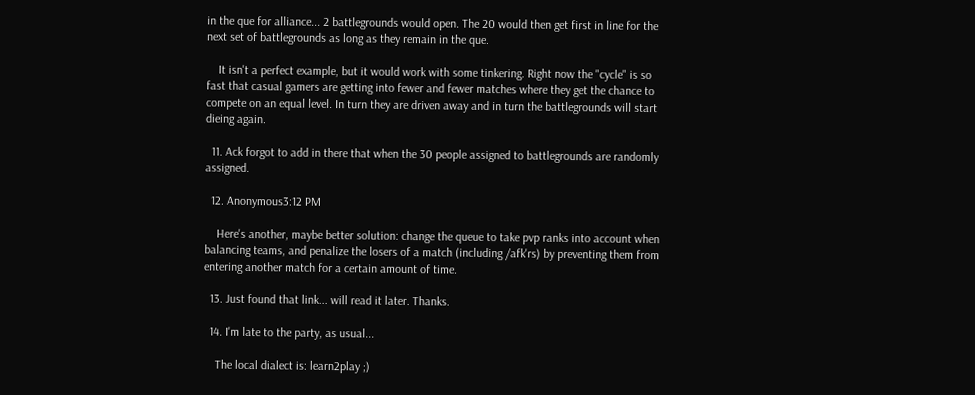in the que for alliance... 2 battlegrounds would open. The 20 would then get first in line for the next set of battlegrounds as long as they remain in the que.

    It isn't a perfect example, but it would work with some tinkering. Right now the "cycle" is so fast that casual gamers are getting into fewer and fewer matches where they get the chance to compete on an equal level. In turn they are driven away and in turn the battlegrounds will start dieing again.

  11. Ack forgot to add in there that when the 30 people assigned to battlegrounds are randomly assigned.

  12. Anonymous3:12 PM

    Here's another, maybe better solution: change the queue to take pvp ranks into account when balancing teams, and penalize the losers of a match (including /afk'rs) by preventing them from entering another match for a certain amount of time.

  13. Just found that link... will read it later. Thanks.

  14. I'm late to the party, as usual...

    The local dialect is: learn2play ;)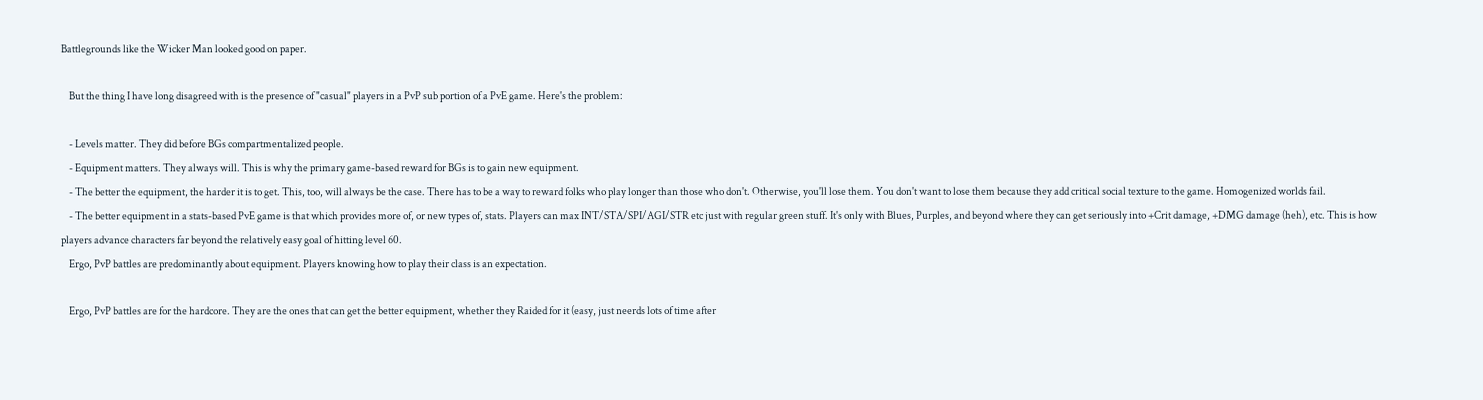Battlegrounds like the Wicker Man looked good on paper.

    But the thing I have long disagreed with is the presence of "casual" players in a PvP sub portion of a PvE game. Here's the problem:

    - Levels matter. They did before BGs compartmentalized people.
    - Equipment matters. They always will. This is why the primary game-based reward for BGs is to gain new equipment.
    - The better the equipment, the harder it is to get. This, too, will always be the case. There has to be a way to reward folks who play longer than those who don't. Otherwise, you'll lose them. You don't want to lose them because they add critical social texture to the game. Homogenized worlds fail.
    - The better equipment in a stats-based PvE game is that which provides more of, or new types of, stats. Players can max INT/STA/SPI/AGI/STR etc just with regular green stuff. It's only with Blues, Purples, and beyond where they can get seriously into +Crit damage, +DMG damage (heh), etc. This is how players advance characters far beyond the relatively easy goal of hitting level 60.
    Ergo, PvP battles are predominantly about equipment. Players knowing how to play their class is an expectation.

    Ergo, PvP battles are for the hardcore. They are the ones that can get the better equipment, whether they Raided for it (easy, just neerds lots of time after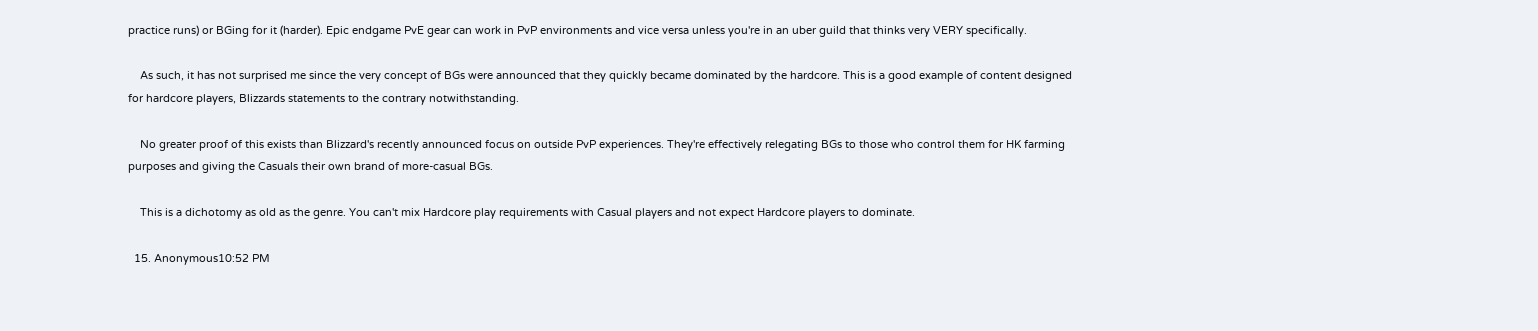practice runs) or BGing for it (harder). Epic endgame PvE gear can work in PvP environments and vice versa unless you're in an uber guild that thinks very VERY specifically.

    As such, it has not surprised me since the very concept of BGs were announced that they quickly became dominated by the hardcore. This is a good example of content designed for hardcore players, Blizzards statements to the contrary notwithstanding.

    No greater proof of this exists than Blizzard's recently announced focus on outside PvP experiences. They're effectively relegating BGs to those who control them for HK farming purposes and giving the Casuals their own brand of more-casual BGs.

    This is a dichotomy as old as the genre. You can't mix Hardcore play requirements with Casual players and not expect Hardcore players to dominate.

  15. Anonymous10:52 PM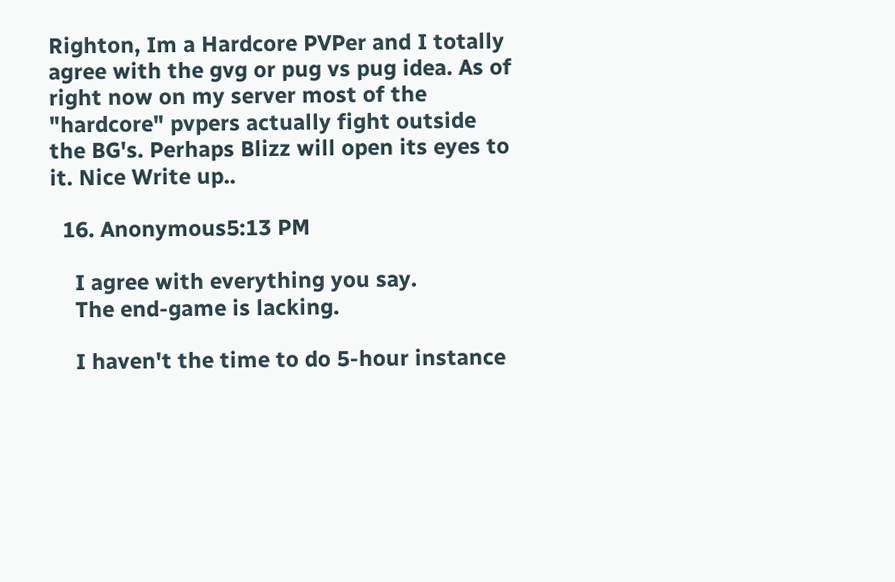Righton, Im a Hardcore PVPer and I totally agree with the gvg or pug vs pug idea. As of right now on my server most of the "hardcore" pvpers actually fight outside the BG's. Perhaps Blizz will open its eyes to it. Nice Write up..

  16. Anonymous5:13 PM

    I agree with everything you say.
    The end-game is lacking.

    I haven't the time to do 5-hour instance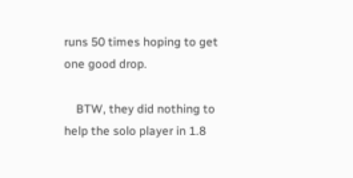runs 50 times hoping to get one good drop.

    BTW, they did nothing to help the solo player in 1.8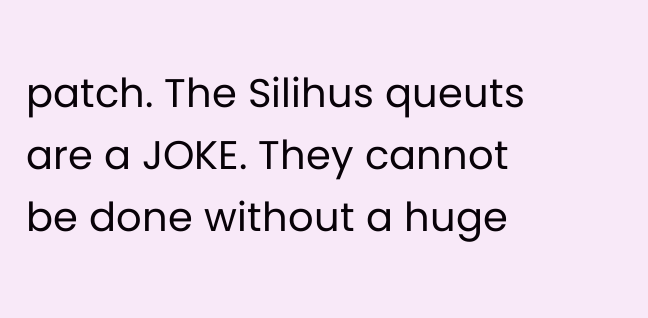patch. The Silihus queuts are a JOKE. They cannot be done without a huge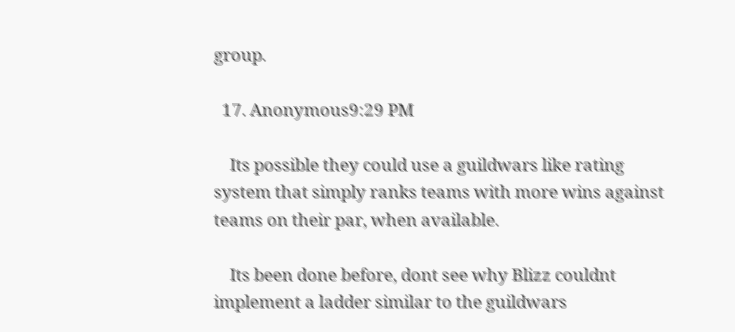group.

  17. Anonymous9:29 PM

    Its possible they could use a guildwars like rating system that simply ranks teams with more wins against teams on their par, when available.

    Its been done before, dont see why Blizz couldnt implement a ladder similar to the guildwars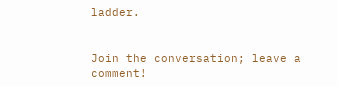ladder.


Join the conversation; leave a comment!